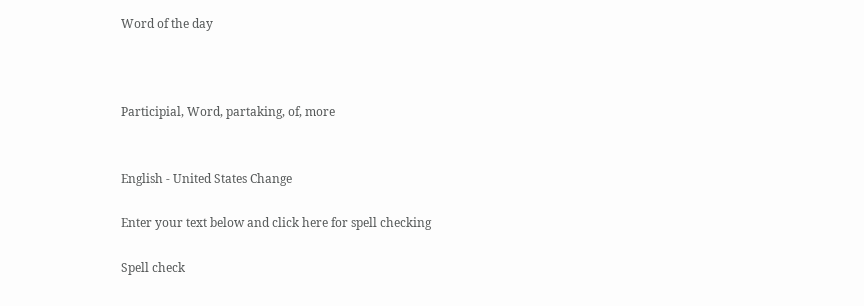Word of the day



Participial, Word, partaking, of, more


English - United States Change

Enter your text below and click here for spell checking

Spell check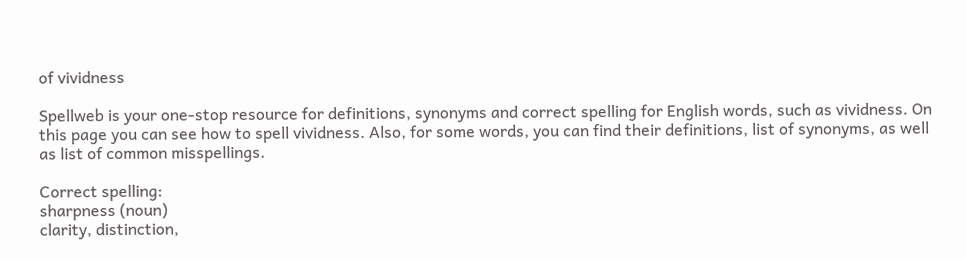of vividness

Spellweb is your one-stop resource for definitions, synonyms and correct spelling for English words, such as vividness. On this page you can see how to spell vividness. Also, for some words, you can find their definitions, list of synonyms, as well as list of common misspellings.

Correct spelling:
sharpness (noun)
clarity, distinction,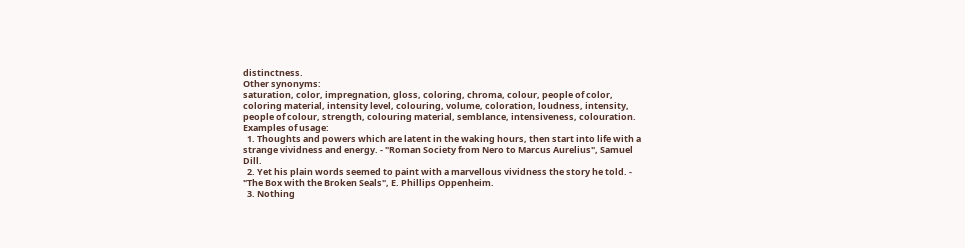distinctness.
Other synonyms:
saturation, color, impregnation, gloss, coloring, chroma, colour, people of color, coloring material, intensity level, colouring, volume, coloration, loudness, intensity, people of colour, strength, colouring material, semblance, intensiveness, colouration.
Examples of usage:
  1. Thoughts and powers which are latent in the waking hours, then start into life with a strange vividness and energy. - "Roman Society from Nero to Marcus Aurelius", Samuel Dill.
  2. Yet his plain words seemed to paint with a marvellous vividness the story he told. - "The Box with the Broken Seals", E. Phillips Oppenheim.
  3. Nothing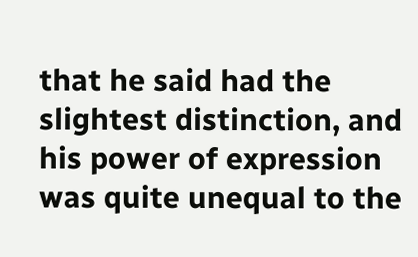that he said had the slightest distinction, and his power of expression was quite unequal to the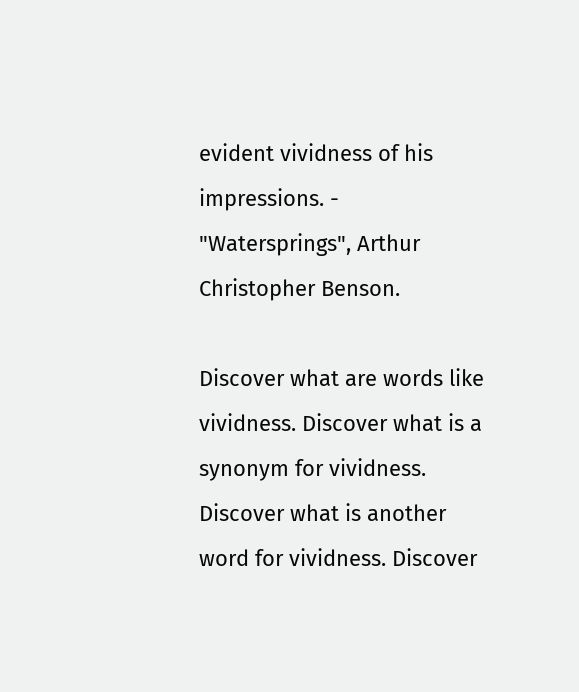evident vividness of his impressions. - "Watersprings", Arthur Christopher Benson.

Discover what are words like vividness. Discover what is a synonym for vividness. Discover what is another word for vividness. Discover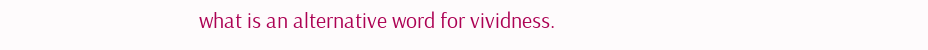what is an alternative word for vividness.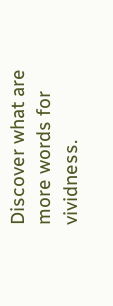Discover what are more words for vividness.